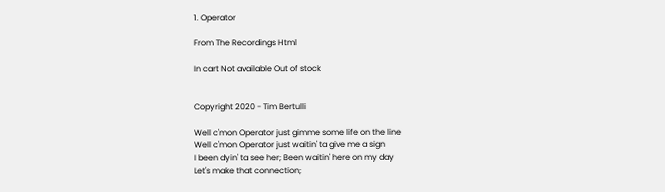1. Operator

From The Recordings Html

In cart Not available Out of stock


Copyright 2020 - Tim Bertulli

Well c'mon Operator just gimme some life on the line
Well c'mon Operator just waitin' ta give me a sign
I been dyin' ta see her; Been waitin' here on my day
Let's make that connection;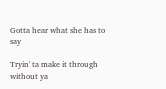Gotta hear what she has to say

Tryin' ta make it through without ya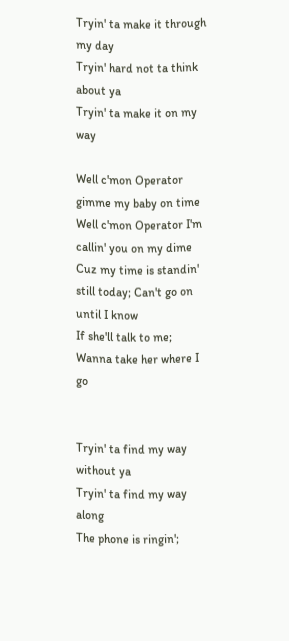Tryin' ta make it through my day
Tryin' hard not ta think about ya
Tryin' ta make it on my way

Well c'mon Operator gimme my baby on time
Well c'mon Operator I'm callin' you on my dime
Cuz my time is standin' still today; Can't go on until I know
If she'll talk to me; Wanna take her where I go


Tryin' ta find my way without ya
Tryin' ta find my way along
The phone is ringin';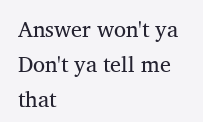Answer won't ya
Don't ya tell me that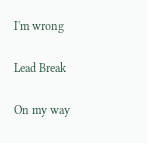I'm wrong

Lead Break

On my way